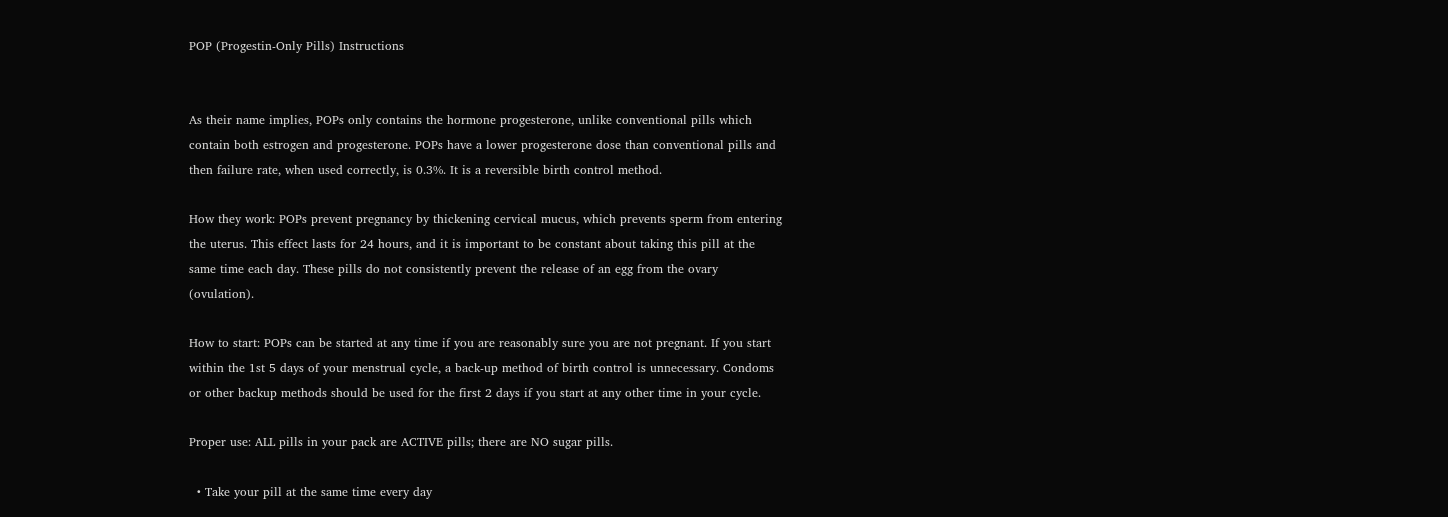POP (Progestin-Only Pills) Instructions


As their name implies, POPs only contains the hormone progesterone, unlike conventional pills which contain both estrogen and progesterone. POPs have a lower progesterone dose than conventional pills and then failure rate, when used correctly, is 0.3%. It is a reversible birth control method.

How they work: POPs prevent pregnancy by thickening cervical mucus, which prevents sperm from entering the uterus. This effect lasts for 24 hours, and it is important to be constant about taking this pill at the same time each day. These pills do not consistently prevent the release of an egg from the ovary (ovulation).

How to start: POPs can be started at any time if you are reasonably sure you are not pregnant. If you start within the 1st 5 days of your menstrual cycle, a back-up method of birth control is unnecessary. Condoms or other backup methods should be used for the first 2 days if you start at any other time in your cycle.

Proper use: ALL pills in your pack are ACTIVE pills; there are NO sugar pills.

  • Take your pill at the same time every day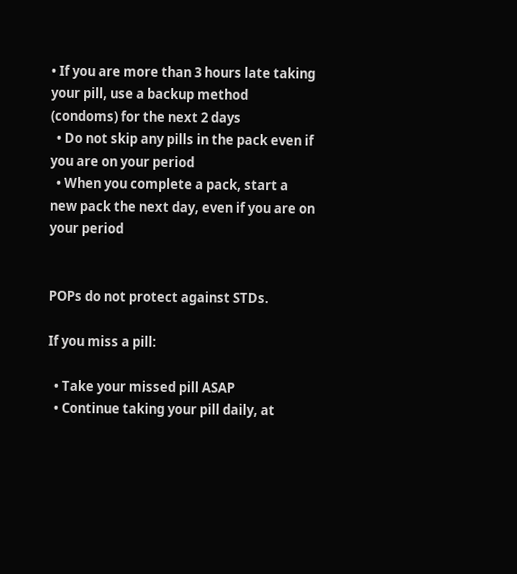• If you are more than 3 hours late taking your pill, use a backup method (condoms) for the next 2 days
  • Do not skip any pills in the pack even if you are on your period
  • When you complete a pack, start a new pack the next day, even if you are on your period


POPs do not protect against STDs.

If you miss a pill:

  • Take your missed pill ASAP
  • Continue taking your pill daily, at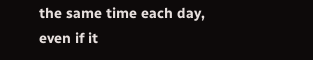the same time each day, even if it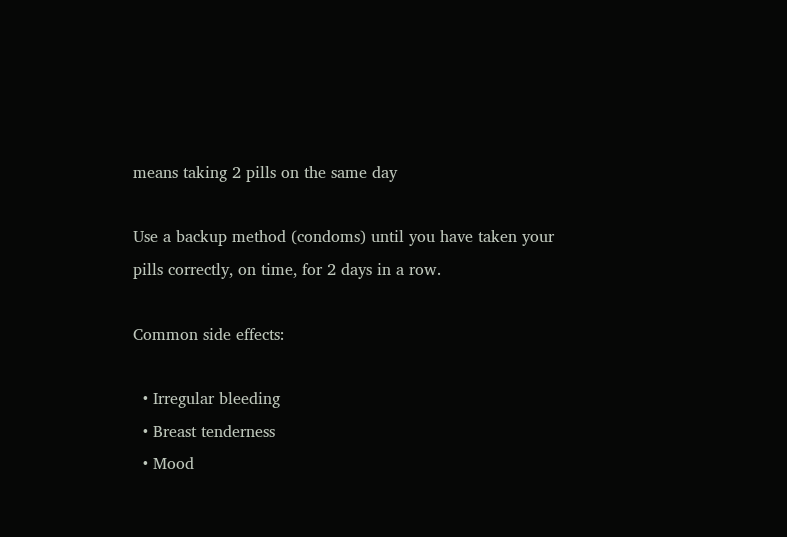means taking 2 pills on the same day

Use a backup method (condoms) until you have taken your pills correctly, on time, for 2 days in a row.

Common side effects:

  • Irregular bleeding
  • Breast tenderness
  • Mood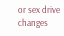or sex drive changes